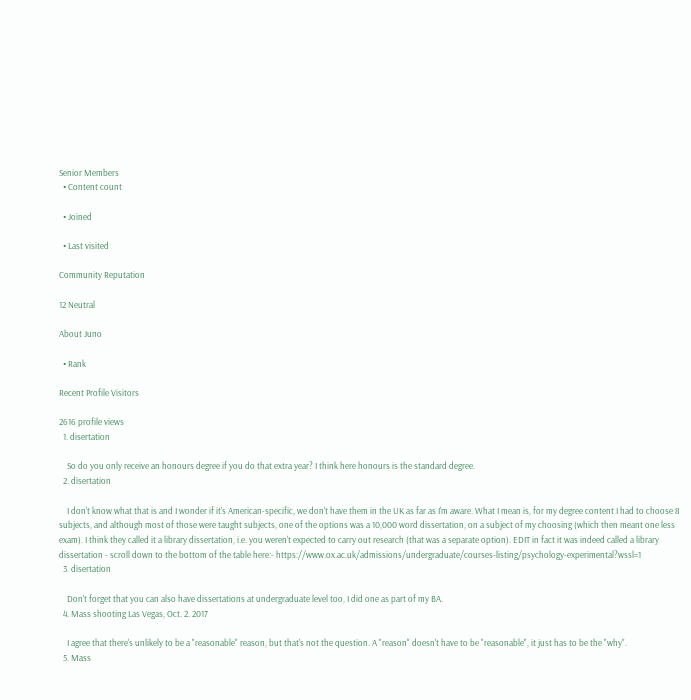Senior Members
  • Content count

  • Joined

  • Last visited

Community Reputation

12 Neutral

About Juno

  • Rank

Recent Profile Visitors

2616 profile views
  1. disertation

    So do you only receive an honours degree if you do that extra year? I think here honours is the standard degree.
  2. disertation

    I don't know what that is and I wonder if it's American-specific, we don't have them in the UK as far as I'm aware. What I mean is, for my degree content I had to choose 8 subjects, and although most of those were taught subjects, one of the options was a 10,000 word dissertation, on a subject of my choosing (which then meant one less exam). I think they called it a library dissertation, i.e. you weren't expected to carry out research (that was a separate option). EDIT in fact it was indeed called a library dissertation - scroll down to the bottom of the table here:- https://www.ox.ac.uk/admissions/undergraduate/courses-listing/psychology-experimental?wssl=1
  3. disertation

    Don't forget that you can also have dissertations at undergraduate level too, I did one as part of my BA.
  4. Mass shooting Las Vegas, Oct. 2. 2017

    I agree that there's unlikely to be a "reasonable" reason, but that's not the question. A "reason" doesn't have to be "reasonable", it just has to be the "why".
  5. Mass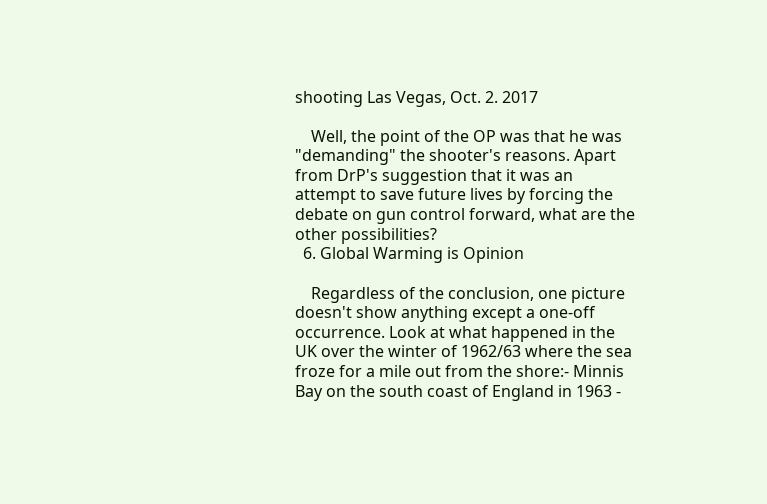shooting Las Vegas, Oct. 2. 2017

    Well, the point of the OP was that he was "demanding" the shooter's reasons. Apart from DrP's suggestion that it was an attempt to save future lives by forcing the debate on gun control forward, what are the other possibilities?
  6. Global Warming is Opinion

    Regardless of the conclusion, one picture doesn't show anything except a one-off occurrence. Look at what happened in the UK over the winter of 1962/63 where the sea froze for a mile out from the shore:- Minnis Bay on the south coast of England in 1963 -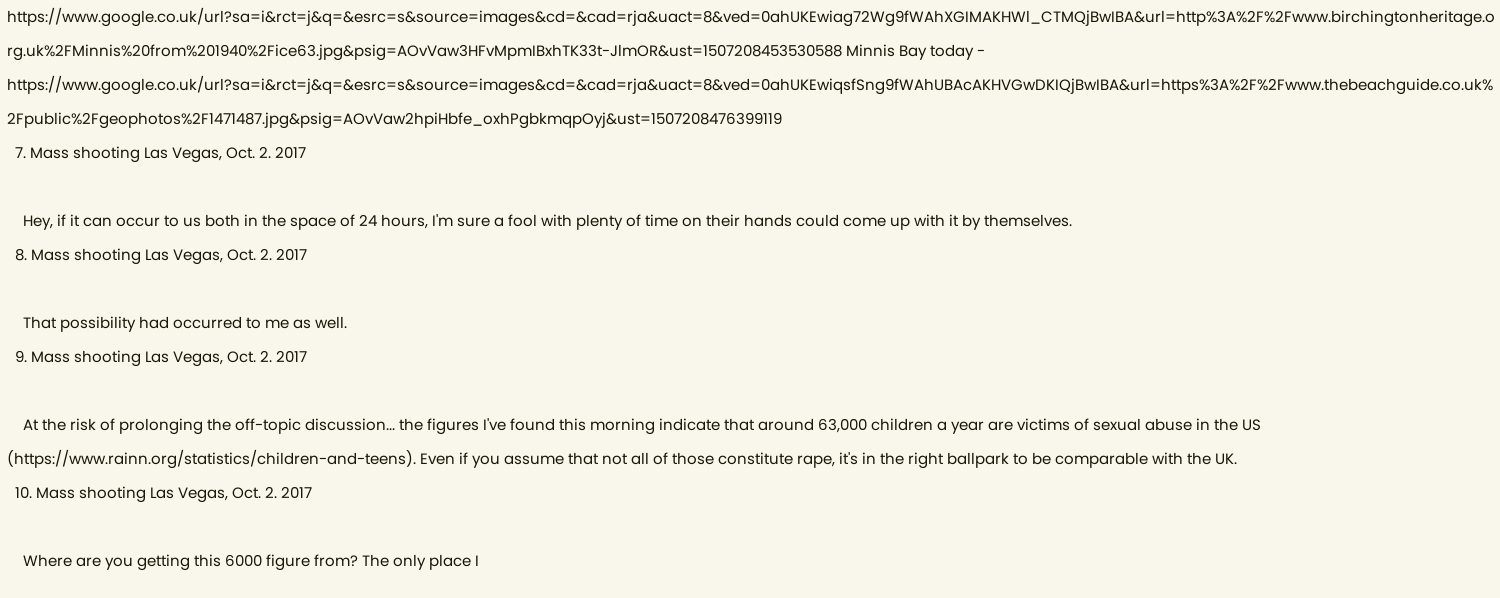https://www.google.co.uk/url?sa=i&rct=j&q=&esrc=s&source=images&cd=&cad=rja&uact=8&ved=0ahUKEwiag72Wg9fWAhXGIMAKHWl_CTMQjBwIBA&url=http%3A%2F%2Fwww.birchingtonheritage.org.uk%2FMinnis%20from%201940%2Fice63.jpg&psig=AOvVaw3HFvMpmIBxhTK33t-JlmOR&ust=1507208453530588 Minnis Bay today - https://www.google.co.uk/url?sa=i&rct=j&q=&esrc=s&source=images&cd=&cad=rja&uact=8&ved=0ahUKEwiqsfSng9fWAhUBAcAKHVGwDKIQjBwIBA&url=https%3A%2F%2Fwww.thebeachguide.co.uk%2Fpublic%2Fgeophotos%2F1471487.jpg&psig=AOvVaw2hpiHbfe_oxhPgbkmqpOyj&ust=1507208476399119
  7. Mass shooting Las Vegas, Oct. 2. 2017

    Hey, if it can occur to us both in the space of 24 hours, I'm sure a fool with plenty of time on their hands could come up with it by themselves.
  8. Mass shooting Las Vegas, Oct. 2. 2017

    That possibility had occurred to me as well.
  9. Mass shooting Las Vegas, Oct. 2. 2017

    At the risk of prolonging the off-topic discussion... the figures I've found this morning indicate that around 63,000 children a year are victims of sexual abuse in the US (https://www.rainn.org/statistics/children-and-teens). Even if you assume that not all of those constitute rape, it's in the right ballpark to be comparable with the UK.
  10. Mass shooting Las Vegas, Oct. 2. 2017

    Where are you getting this 6000 figure from? The only place I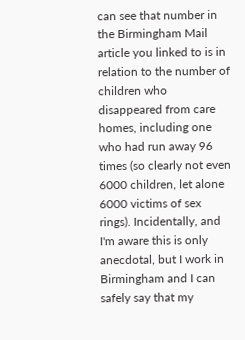can see that number in the Birmingham Mail article you linked to is in relation to the number of children who disappeared from care homes, including one who had run away 96 times (so clearly not even 6000 children, let alone 6000 victims of sex rings). Incidentally, and I'm aware this is only anecdotal, but I work in Birmingham and I can safely say that my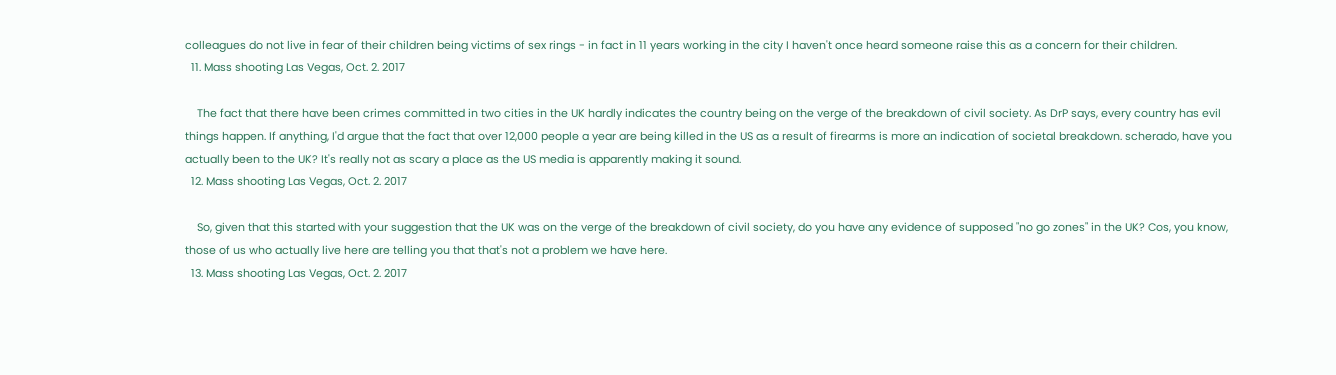colleagues do not live in fear of their children being victims of sex rings - in fact in 11 years working in the city I haven't once heard someone raise this as a concern for their children.
  11. Mass shooting Las Vegas, Oct. 2. 2017

    The fact that there have been crimes committed in two cities in the UK hardly indicates the country being on the verge of the breakdown of civil society. As DrP says, every country has evil things happen. If anything, I'd argue that the fact that over 12,000 people a year are being killed in the US as a result of firearms is more an indication of societal breakdown. scherado, have you actually been to the UK? It's really not as scary a place as the US media is apparently making it sound.
  12. Mass shooting Las Vegas, Oct. 2. 2017

    So, given that this started with your suggestion that the UK was on the verge of the breakdown of civil society, do you have any evidence of supposed "no go zones" in the UK? Cos, you know, those of us who actually live here are telling you that that's not a problem we have here.
  13. Mass shooting Las Vegas, Oct. 2. 2017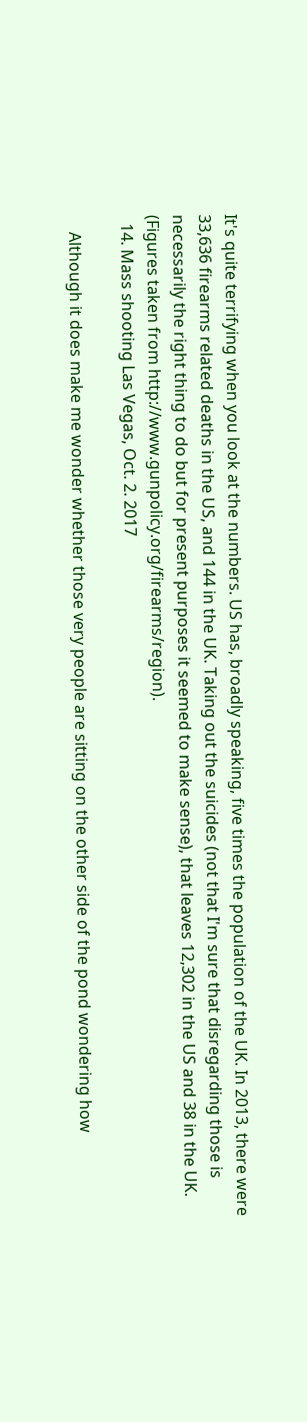It's quite terrifying when you look at the numbers. US has, broadly speaking, five times the population of the UK. In 2013, there were 33,636 firearms related deaths in the US, and 144 in the UK. Taking out the suicides (not that I'm sure that disregarding those is necessarily the right thing to do but for present purposes it seemed to make sense), that leaves 12,302 in the US and 38 in the UK. (Figures taken from http://www.gunpolicy.org/firearms/region).
  14. Mass shooting Las Vegas, Oct. 2. 2017

    Although it does make me wonder whether those very people are sitting on the other side of the pond wondering how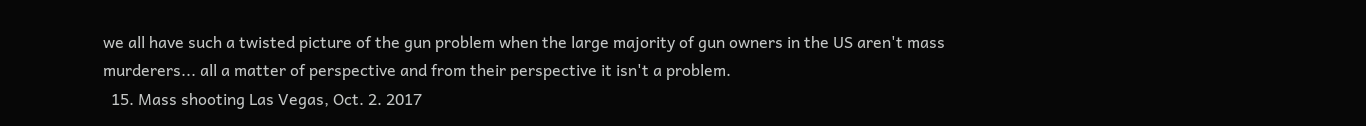we all have such a twisted picture of the gun problem when the large majority of gun owners in the US aren't mass murderers... all a matter of perspective and from their perspective it isn't a problem.
  15. Mass shooting Las Vegas, Oct. 2. 2017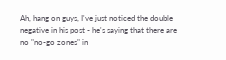Ah, hang on guys, I've just noticed the double negative in his post - he's saying that there are no "no-go zones" in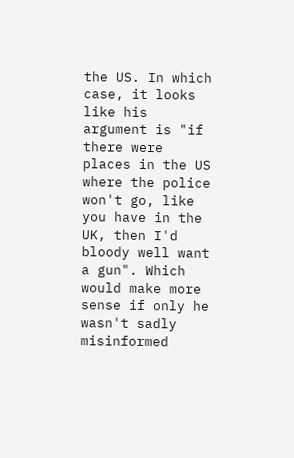the US. In which case, it looks like his argument is "if there were places in the US where the police won't go, like you have in the UK, then I'd bloody well want a gun". Which would make more sense if only he wasn't sadly misinformed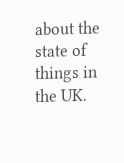about the state of things in the UK.